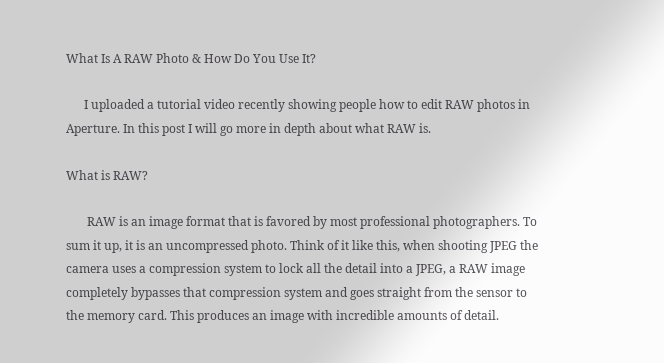What Is A RAW Photo & How Do You Use It?

      I uploaded a tutorial video recently showing people how to edit RAW photos in Aperture. In this post I will go more in depth about what RAW is.

What is RAW?

       RAW is an image format that is favored by most professional photographers. To sum it up, it is an uncompressed photo. Think of it like this, when shooting JPEG the camera uses a compression system to lock all the detail into a JPEG, a RAW image completely bypasses that compression system and goes straight from the sensor to the memory card. This produces an image with incredible amounts of detail.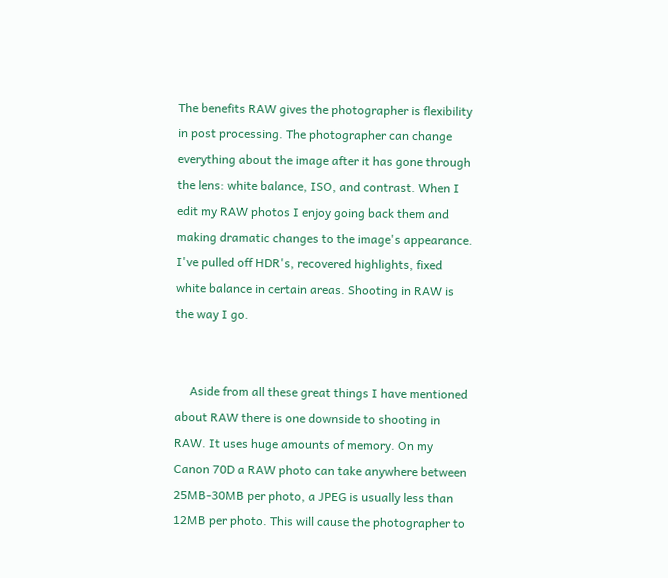The benefits RAW gives the photographer is flexibility in post processing. The photographer can change everything about the image after it has gone through the lens: white balance, ISO, and contrast. When I edit my RAW photos I enjoy going back them and making dramatic changes to the image's appearance. I've pulled off HDR's, recovered highlights, fixed white balance in certain areas. Shooting in RAW is the way I go.


     Aside from all these great things I have mentioned about RAW there is one downside to shooting in RAW. It uses huge amounts of memory. On my Canon 70D a RAW photo can take anywhere between 25MB-30MB per photo, a JPEG is usually less than 12MB per photo. This will cause the photographer to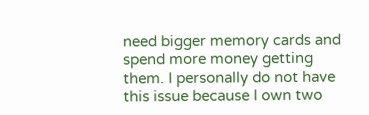need bigger memory cards and spend more money getting them. I personally do not have this issue because I own two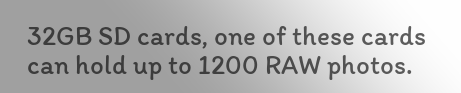32GB SD cards, one of these cards can hold up to 1200 RAW photos.